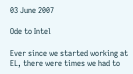03 June 2007

Ode to Intel

Ever since we started working at EL, there were times we had to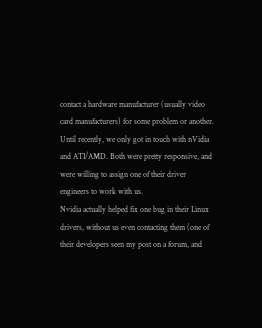contact a hardware manufacturer (usually video card manufacturers) for some problem or another.
Until recently, we only got in touch with nVidia and ATI/AMD. Both were pretty responsive, and were willing to assign one of their driver engineers to work with us.
Nvidia actually helped fix one bug in their Linux drivers, without us even contacting them (one of their developers seen my post on a forum, and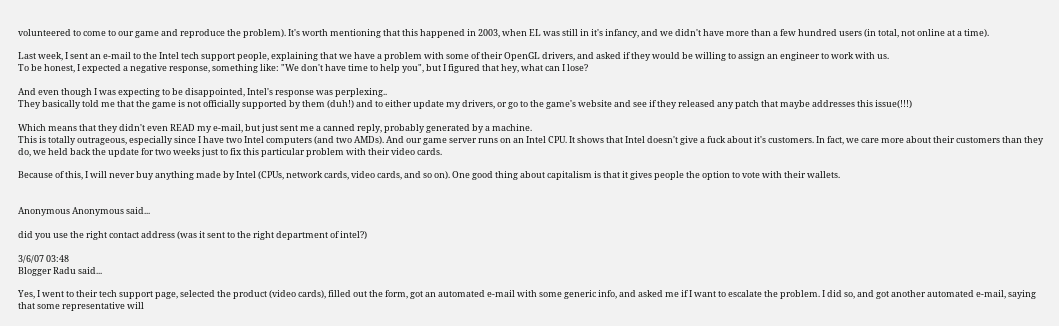volunteered to come to our game and reproduce the problem). It's worth mentioning that this happened in 2003, when EL was still in it's infancy, and we didn't have more than a few hundred users (in total, not online at a time).

Last week, I sent an e-mail to the Intel tech support people, explaining that we have a problem with some of their OpenGL drivers, and asked if they would be willing to assign an engineer to work with us.
To be honest, I expected a negative response, something like: "We don't have time to help you", but I figured that hey, what can I lose?

And even though I was expecting to be disappointed, Intel's response was perplexing..
They basically told me that the game is not officially supported by them (duh!) and to either update my drivers, or go to the game's website and see if they released any patch that maybe addresses this issue(!!!)

Which means that they didn't even READ my e-mail, but just sent me a canned reply, probably generated by a machine.
This is totally outrageous, especially since I have two Intel computers (and two AMDs). And our game server runs on an Intel CPU. It shows that Intel doesn't give a fuck about it's customers. In fact, we care more about their customers than they do, we held back the update for two weeks just to fix this particular problem with their video cards.

Because of this, I will never buy anything made by Intel (CPUs, network cards, video cards, and so on). One good thing about capitalism is that it gives people the option to vote with their wallets.


Anonymous Anonymous said...

did you use the right contact address (was it sent to the right department of intel?)

3/6/07 03:48
Blogger Radu said...

Yes, I went to their tech support page, selected the product (video cards), filled out the form, got an automated e-mail with some generic info, and asked me if I want to escalate the problem. I did so, and got another automated e-mail, saying that some representative will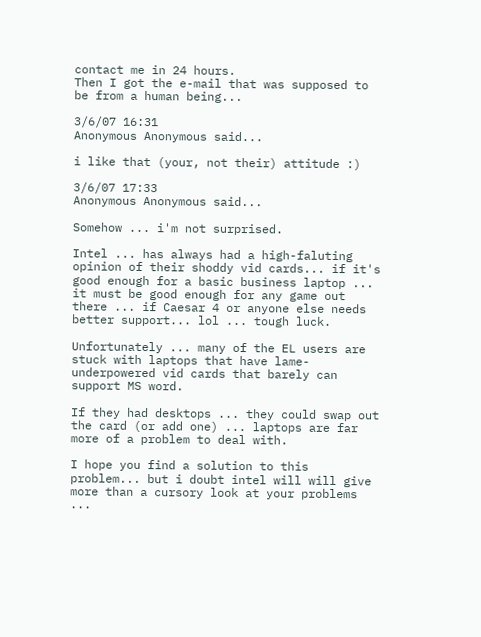contact me in 24 hours.
Then I got the e-mail that was supposed to be from a human being...

3/6/07 16:31
Anonymous Anonymous said...

i like that (your, not their) attitude :)

3/6/07 17:33
Anonymous Anonymous said...

Somehow ... i'm not surprised.

Intel ... has always had a high-faluting opinion of their shoddy vid cards... if it's good enough for a basic business laptop ... it must be good enough for any game out there ... if Caesar 4 or anyone else needs better support... lol ... tough luck.

Unfortunately ... many of the EL users are stuck with laptops that have lame-underpowered vid cards that barely can support MS word.

If they had desktops ... they could swap out the card (or add one) ... laptops are far more of a problem to deal with.

I hope you find a solution to this problem... but i doubt intel will will give more than a cursory look at your problems ...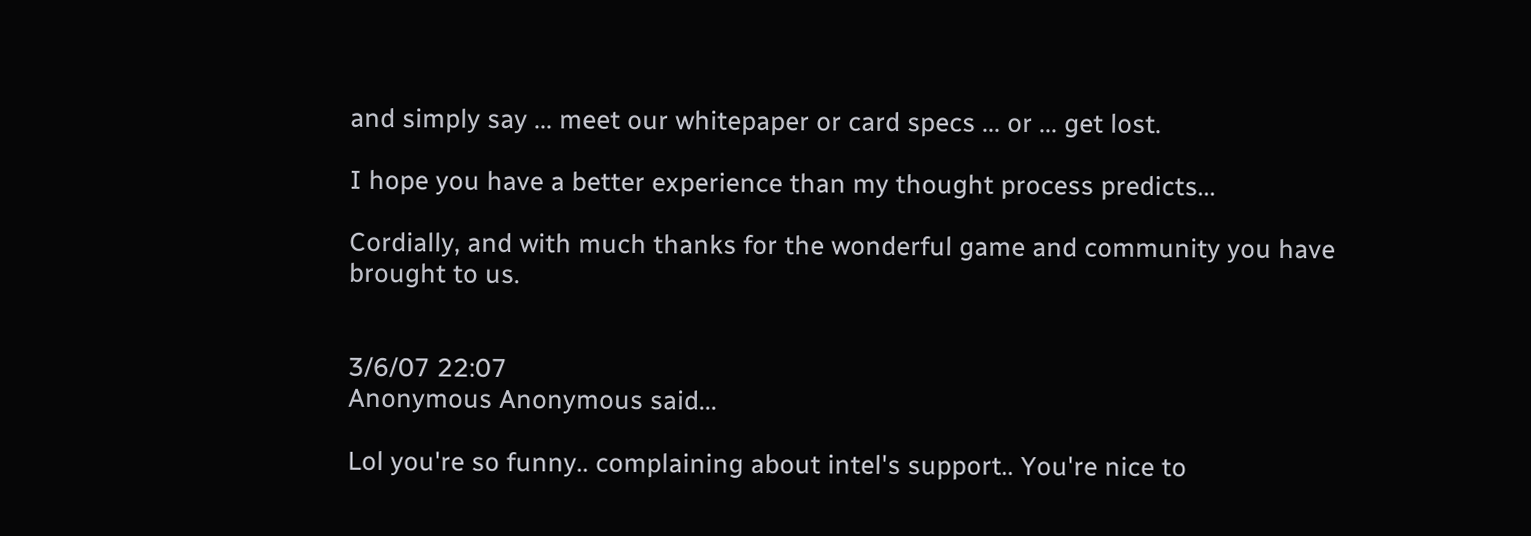and simply say ... meet our whitepaper or card specs ... or ... get lost.

I hope you have a better experience than my thought process predicts...

Cordially, and with much thanks for the wonderful game and community you have brought to us.


3/6/07 22:07
Anonymous Anonymous said...

Lol you're so funny.. complaining about intel's support.. You're nice to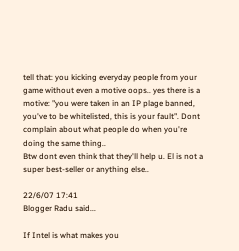tell that: you kicking everyday people from your game without even a motive oops.. yes there is a motive: "you were taken in an IP plage banned, you've to be whitelisted, this is your fault". Dont complain about what people do when you're doing the same thing..
Btw dont even think that they'll help u. El is not a super best-seller or anything else..

22/6/07 17:41
Blogger Radu said...

If Intel is what makes you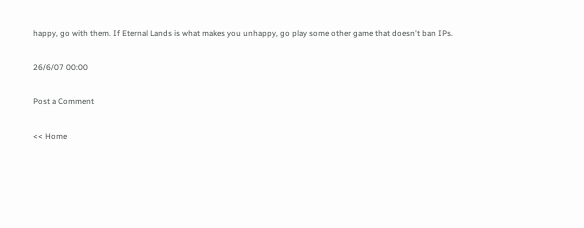happy, go with them. If Eternal Lands is what makes you unhappy, go play some other game that doesn't ban IPs.

26/6/07 00:00

Post a Comment

<< Home